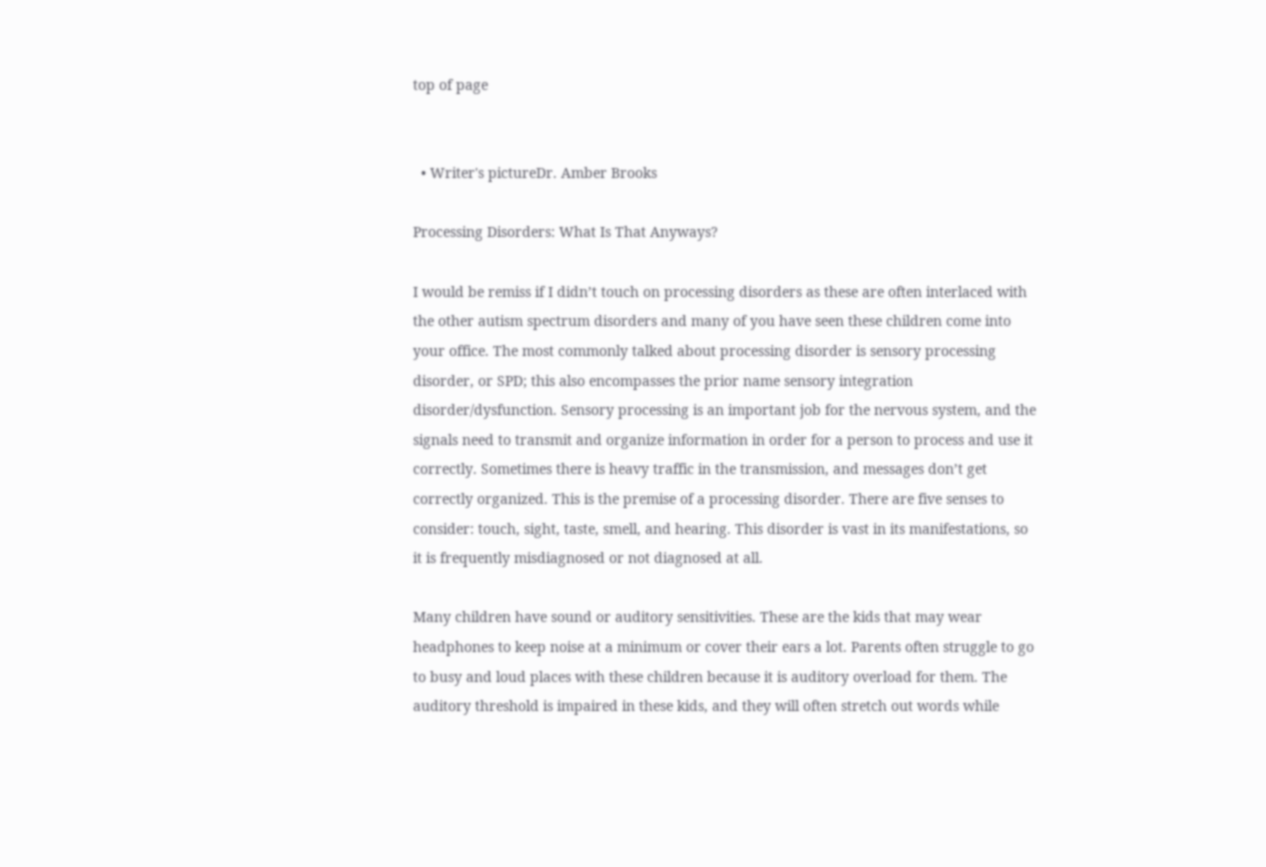top of page


  • Writer's pictureDr. Amber Brooks

Processing Disorders: What Is That Anyways?

I would be remiss if I didn’t touch on processing disorders as these are often interlaced with the other autism spectrum disorders and many of you have seen these children come into your office. The most commonly talked about processing disorder is sensory processing disorder, or SPD; this also encompasses the prior name sensory integration disorder/dysfunction. Sensory processing is an important job for the nervous system, and the signals need to transmit and organize information in order for a person to process and use it correctly. Sometimes there is heavy traffic in the transmission, and messages don’t get correctly organized. This is the premise of a processing disorder. There are five senses to consider: touch, sight, taste, smell, and hearing. This disorder is vast in its manifestations, so it is frequently misdiagnosed or not diagnosed at all.

Many children have sound or auditory sensitivities. These are the kids that may wear headphones to keep noise at a minimum or cover their ears a lot. Parents often struggle to go to busy and loud places with these children because it is auditory overload for them. The auditory threshold is impaired in these kids, and they will often stretch out words while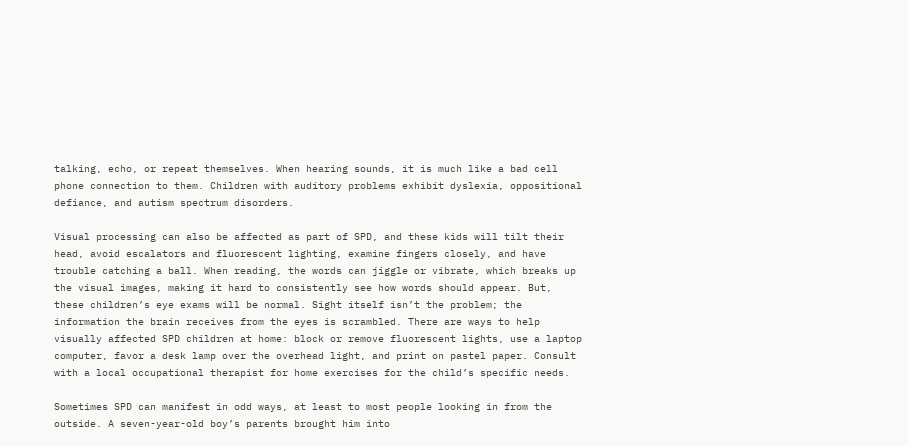talking, echo, or repeat themselves. When hearing sounds, it is much like a bad cell phone connection to them. Children with auditory problems exhibit dyslexia, oppositional defiance, and autism spectrum disorders.

Visual processing can also be affected as part of SPD, and these kids will tilt their head, avoid escalators and fluorescent lighting, examine fingers closely, and have trouble catching a ball. When reading, the words can jiggle or vibrate, which breaks up the visual images, making it hard to consistently see how words should appear. But, these children’s eye exams will be normal. Sight itself isn’t the problem; the information the brain receives from the eyes is scrambled. There are ways to help visually affected SPD children at home: block or remove fluorescent lights, use a laptop computer, favor a desk lamp over the overhead light, and print on pastel paper. Consult with a local occupational therapist for home exercises for the child’s specific needs.

Sometimes SPD can manifest in odd ways, at least to most people looking in from the outside. A seven-year-old boy’s parents brought him into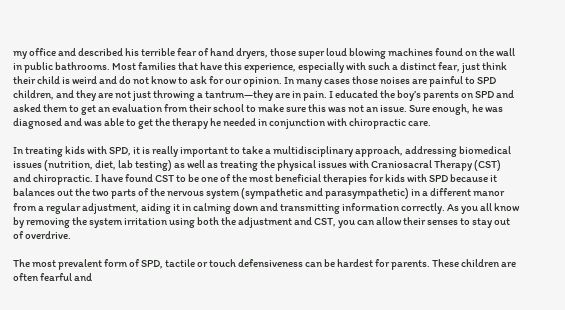my office and described his terrible fear of hand dryers, those super loud blowing machines found on the wall in public bathrooms. Most families that have this experience, especially with such a distinct fear, just think their child is weird and do not know to ask for our opinion. In many cases those noises are painful to SPD children, and they are not just throwing a tantrum—they are in pain. I educated the boy’s parents on SPD and asked them to get an evaluation from their school to make sure this was not an issue. Sure enough, he was diagnosed and was able to get the therapy he needed in conjunction with chiropractic care.

In treating kids with SPD, it is really important to take a multidisciplinary approach, addressing biomedical issues (nutrition, diet, lab testing) as well as treating the physical issues with Craniosacral Therapy (CST) and chiropractic. I have found CST to be one of the most beneficial therapies for kids with SPD because it balances out the two parts of the nervous system (sympathetic and parasympathetic) in a different manor from a regular adjustment, aiding it in calming down and transmitting information correctly. As you all know by removing the system irritation using both the adjustment and CST, you can allow their senses to stay out of overdrive.

The most prevalent form of SPD, tactile or touch defensiveness can be hardest for parents. These children are often fearful and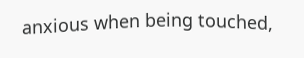anxious when being touched,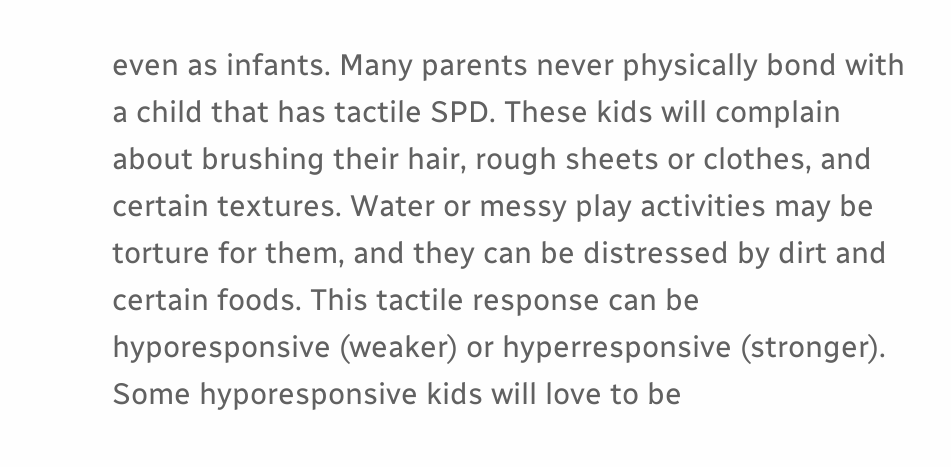even as infants. Many parents never physically bond with a child that has tactile SPD. These kids will complain about brushing their hair, rough sheets or clothes, and certain textures. Water or messy play activities may be torture for them, and they can be distressed by dirt and certain foods. This tactile response can be hyporesponsive (weaker) or hyperresponsive (stronger). Some hyporesponsive kids will love to be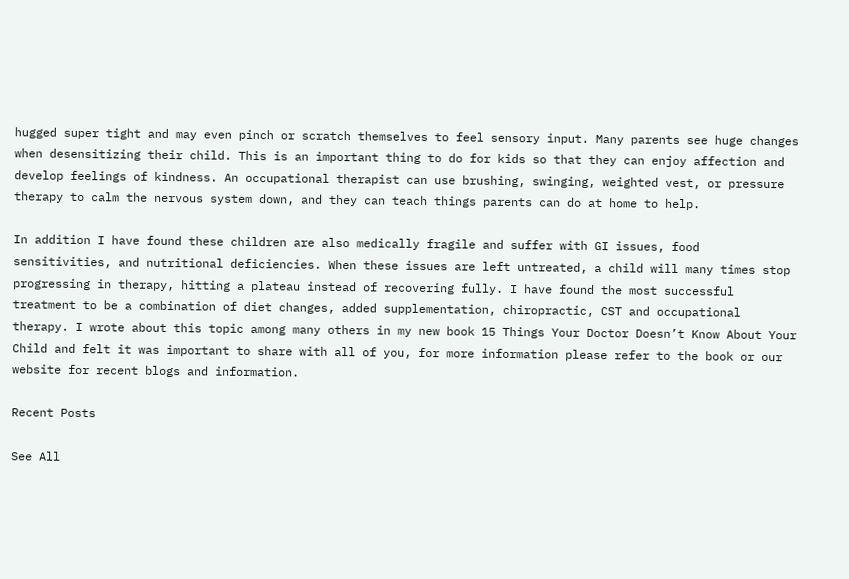hugged super tight and may even pinch or scratch themselves to feel sensory input. Many parents see huge changes when desensitizing their child. This is an important thing to do for kids so that they can enjoy affection and develop feelings of kindness. An occupational therapist can use brushing, swinging, weighted vest, or pressure therapy to calm the nervous system down, and they can teach things parents can do at home to help.

In addition I have found these children are also medically fragile and suffer with GI issues, food sensitivities, and nutritional deficiencies. When these issues are left untreated, a child will many times stop progressing in therapy, hitting a plateau instead of recovering fully. I have found the most successful treatment to be a combination of diet changes, added supplementation, chiropractic, CST and occupational therapy. I wrote about this topic among many others in my new book 15 Things Your Doctor Doesn’t Know About Your Child and felt it was important to share with all of you, for more information please refer to the book or our website for recent blogs and information.

Recent Posts

See All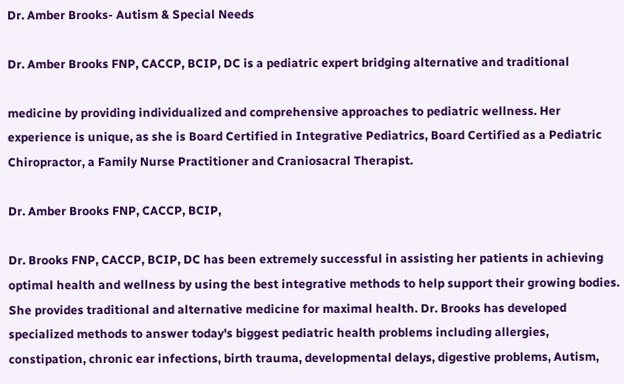Dr. Amber Brooks- Autism & Special Needs

Dr. Amber Brooks FNP, CACCP, BCIP, DC is a pediatric expert bridging alternative and traditional

medicine by providing individualized and comprehensive approaches to pediatric wellness. Her experience is unique, as she is Board Certified in Integrative Pediatrics, Board Certified as a Pediatric Chiropractor, a Family Nurse Practitioner and Craniosacral Therapist.

Dr. Amber Brooks FNP, CACCP, BCIP,

Dr. Brooks FNP, CACCP, BCIP, DC has been extremely successful in assisting her patients in achieving optimal health and wellness by using the best integrative methods to help support their growing bodies. She provides traditional and alternative medicine for maximal health. Dr. Brooks has developed specialized methods to answer today's biggest pediatric health problems including allergies, constipation, chronic ear infections, birth trauma, developmental delays, digestive problems, Autism,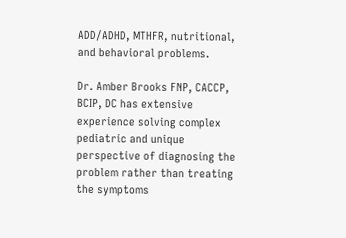ADD/ADHD, MTHFR, nutritional, and behavioral problems.

Dr. Amber Brooks FNP, CACCP, BCIP, DC has extensive experience solving complex pediatric and unique perspective of diagnosing the problem rather than treating the symptoms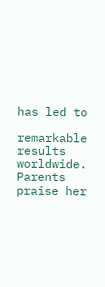has led to

remarkable results worldwide. Parents praise her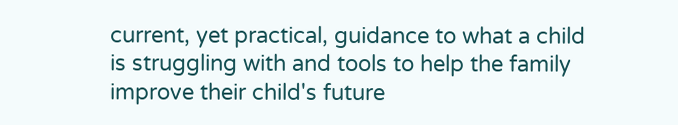current, yet practical, guidance to what a child is struggling with and tools to help the family improve their child's future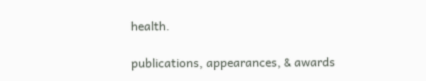health.

publications, appearances, & awards